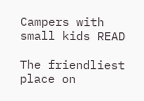Campers with small kids READ

The friendliest place on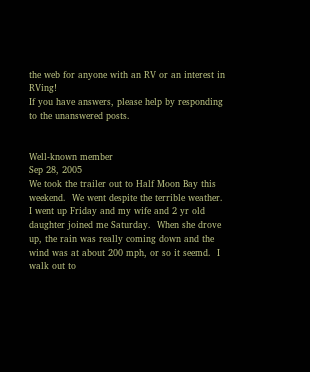the web for anyone with an RV or an interest in RVing!
If you have answers, please help by responding to the unanswered posts.


Well-known member
Sep 28, 2005
We took the trailer out to Half Moon Bay this weekend.  We went despite the terrible weather.
I went up Friday and my wife and 2 yr old daughter joined me Saturday.  When she drove up, the rain was really coming down and the wind was at about 200 mph, or so it seemd.  I walk out to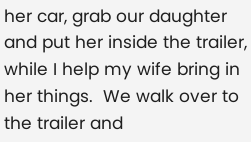her car, grab our daughter and put her inside the trailer, while I help my wife bring in her things.  We walk over to the trailer and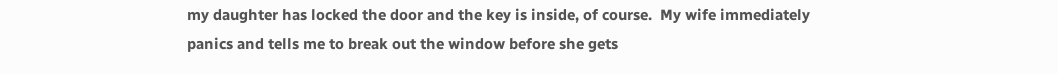my daughter has locked the door and the key is inside, of course.  My wife immediately panics and tells me to break out the window before she gets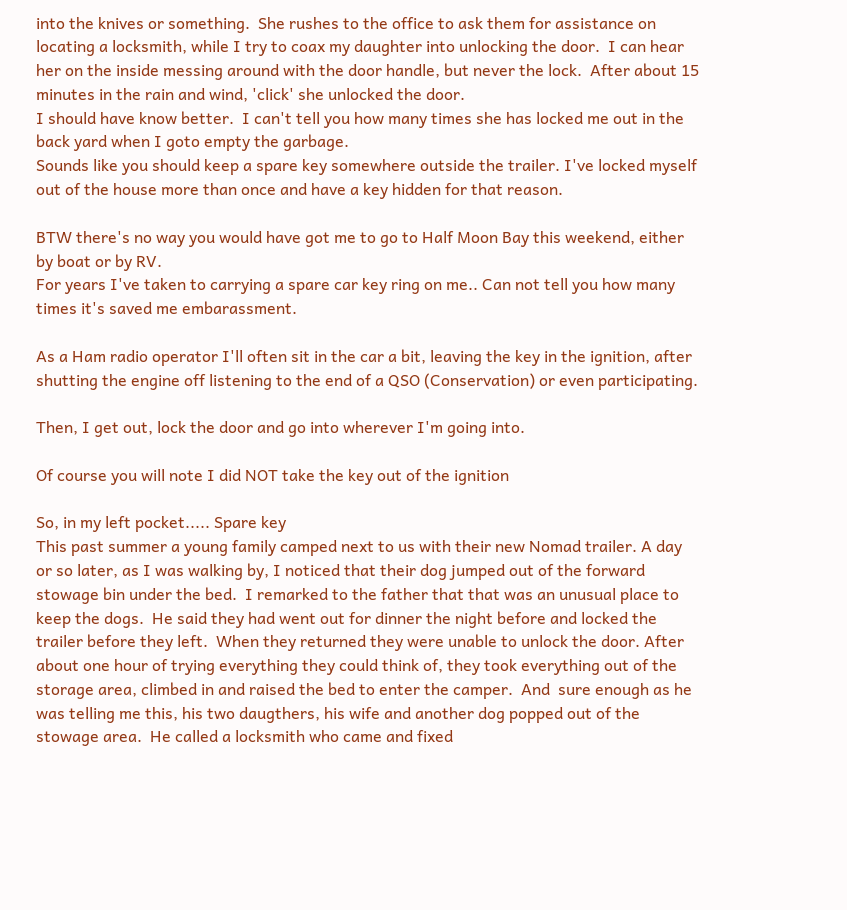into the knives or something.  She rushes to the office to ask them for assistance on locating a locksmith, while I try to coax my daughter into unlocking the door.  I can hear her on the inside messing around with the door handle, but never the lock.  After about 15 minutes in the rain and wind, 'click' she unlocked the door.
I should have know better.  I can't tell you how many times she has locked me out in the back yard when I goto empty the garbage.
Sounds like you should keep a spare key somewhere outside the trailer. I've locked myself out of the house more than once and have a key hidden for that reason.

BTW there's no way you would have got me to go to Half Moon Bay this weekend, either by boat or by RV.
For years I've taken to carrying a spare car key ring on me.. Can not tell you how many times it's saved me embarassment.

As a Ham radio operator I'll often sit in the car a bit, leaving the key in the ignition, after shutting the engine off listening to the end of a QSO (Conservation) or even participating.

Then, I get out, lock the door and go into wherever I'm going into.

Of course you will note I did NOT take the key out of the ignition

So, in my left pocket..... Spare key
This past summer a young family camped next to us with their new Nomad trailer. A day or so later, as I was walking by, I noticed that their dog jumped out of the forward stowage bin under the bed.  I remarked to the father that that was an unusual place to keep the dogs.  He said they had went out for dinner the night before and locked the trailer before they left.  When they returned they were unable to unlock the door. After about one hour of trying everything they could think of, they took everything out of the storage area, climbed in and raised the bed to enter the camper.  And  sure enough as he was telling me this, his two daugthers, his wife and another dog popped out of the stowage area.  He called a locksmith who came and fixed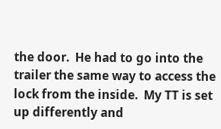the door.  He had to go into the trailer the same way to access the lock from the inside.  My TT is set up differently and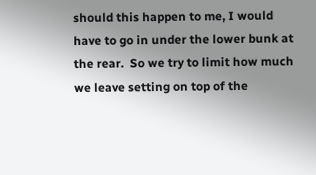should this happen to me, I would have to go in under the lower bunk at the rear.  So we try to limit how much we leave setting on top of the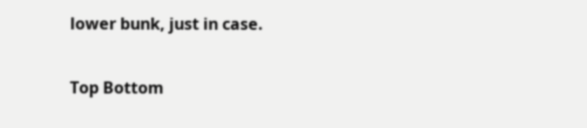lower bunk, just in case.

Top Bottom